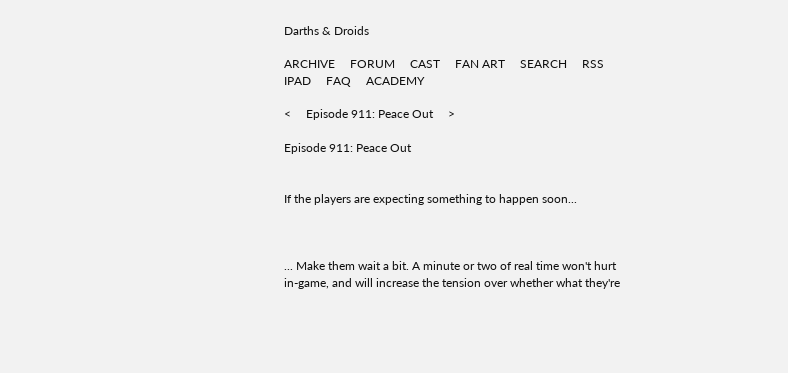Darths & Droids

ARCHIVE     FORUM     CAST     FAN ART     SEARCH     RSS     IPAD     FAQ     ACADEMY

<     Episode 911: Peace Out     >

Episode 911: Peace Out


If the players are expecting something to happen soon...



... Make them wait a bit. A minute or two of real time won't hurt in-game, and will increase the tension over whether what they're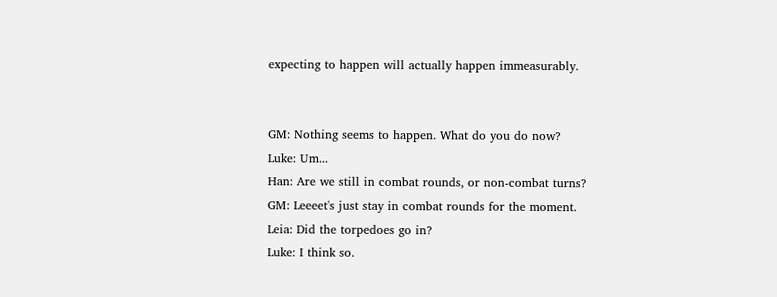expecting to happen will actually happen immeasurably.


GM: Nothing seems to happen. What do you do now?
Luke: Um...
Han: Are we still in combat rounds, or non-combat turns?
GM: Leeeet's just stay in combat rounds for the moment.
Leia: Did the torpedoes go in?
Luke: I think so.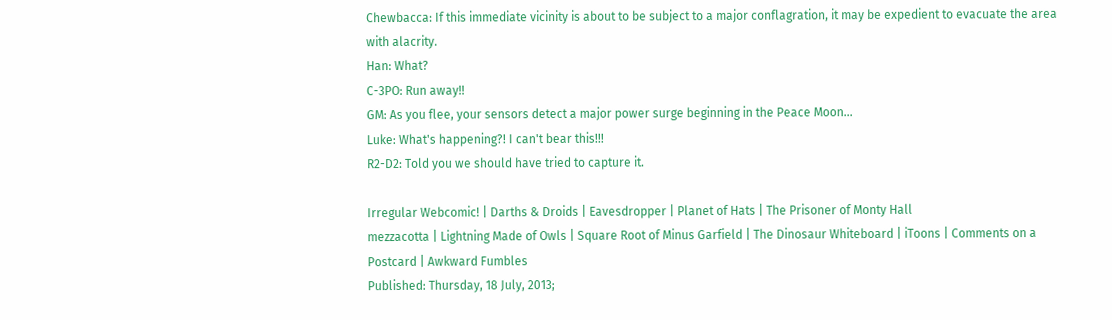Chewbacca: If this immediate vicinity is about to be subject to a major conflagration, it may be expedient to evacuate the area with alacrity.
Han: What?
C-3PO: Run away!!
GM: As you flee, your sensors detect a major power surge beginning in the Peace Moon...
Luke: What's happening?! I can't bear this!!!
R2-D2: Told you we should have tried to capture it.

Irregular Webcomic! | Darths & Droids | Eavesdropper | Planet of Hats | The Prisoner of Monty Hall
mezzacotta | Lightning Made of Owls | Square Root of Minus Garfield | The Dinosaur Whiteboard | iToons | Comments on a Postcard | Awkward Fumbles
Published: Thursday, 18 July, 2013;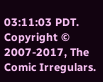03:11:03 PDT.
Copyright © 2007-2017, The Comic Irregulars.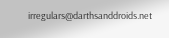irregulars@darthsanddroids.net